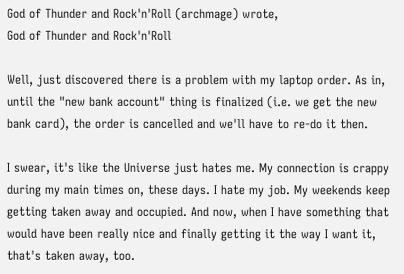God of Thunder and Rock'n'Roll (archmage) wrote,
God of Thunder and Rock'n'Roll

Well, just discovered there is a problem with my laptop order. As in, until the "new bank account" thing is finalized (i.e. we get the new bank card), the order is cancelled and we'll have to re-do it then.

I swear, it's like the Universe just hates me. My connection is crappy during my main times on, these days. I hate my job. My weekends keep getting taken away and occupied. And now, when I have something that would have been really nice and finally getting it the way I want it, that's taken away, too.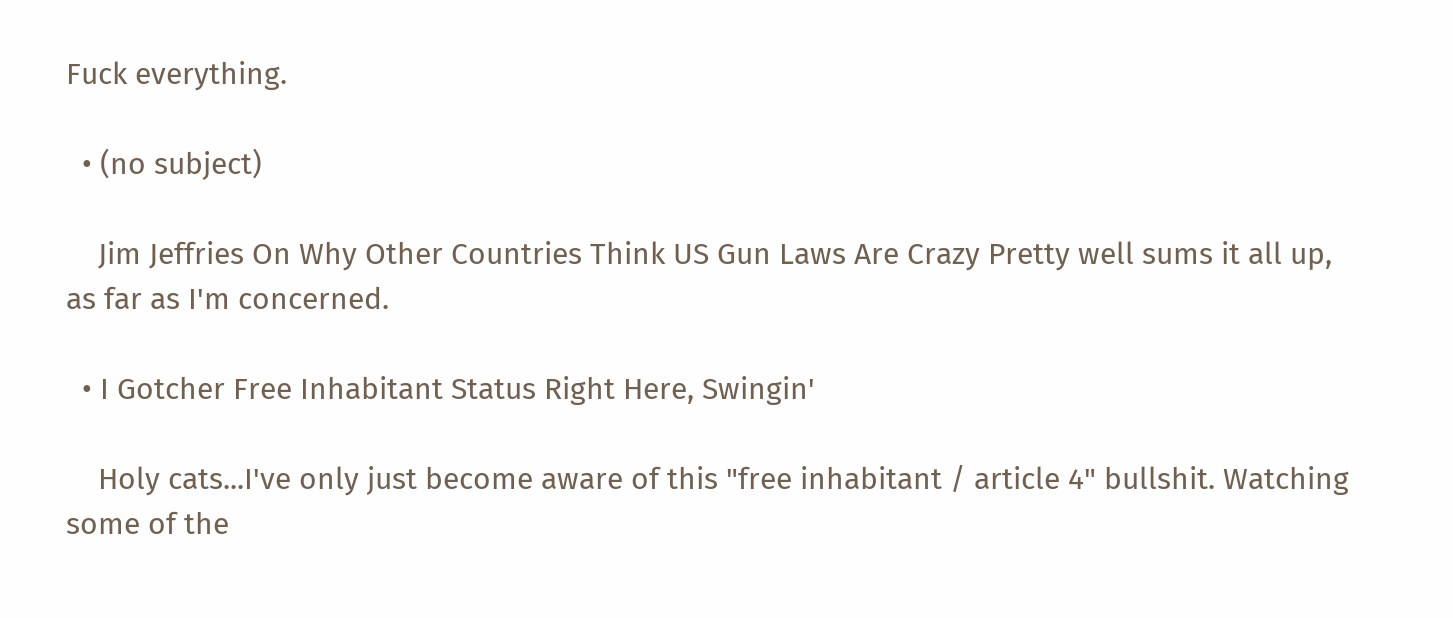Fuck everything.

  • (no subject)

    Jim Jeffries On Why Other Countries Think US Gun Laws Are Crazy Pretty well sums it all up, as far as I'm concerned.

  • I Gotcher Free Inhabitant Status Right Here, Swingin'

    Holy cats...I've only just become aware of this "free inhabitant / article 4" bullshit. Watching some of the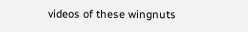videos of these wingnuts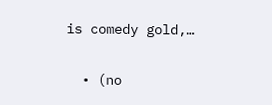is comedy gold,…

  • (no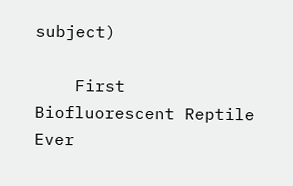subject)

    First Biofluorescent Reptile Ever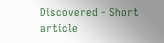Discovered - Short article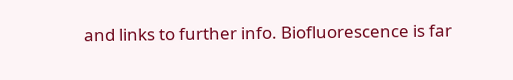and links to further info. Biofluorescence is far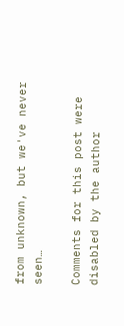from unknown, but we've never seen…

Comments for this post were disabled by the author